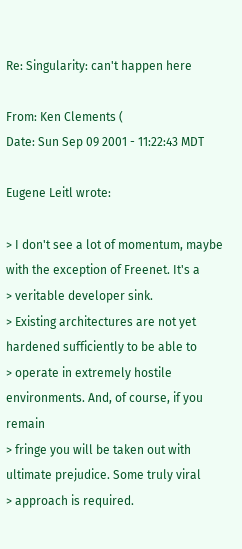Re: Singularity: can't happen here

From: Ken Clements (
Date: Sun Sep 09 2001 - 11:22:43 MDT

Eugene Leitl wrote:

> I don't see a lot of momentum, maybe with the exception of Freenet. It's a
> veritable developer sink.
> Existing architectures are not yet hardened sufficiently to be able to
> operate in extremely hostile environments. And, of course, if you remain
> fringe you will be taken out with ultimate prejudice. Some truly viral
> approach is required.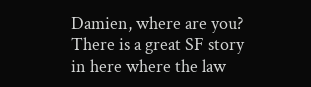Damien, where are you? There is a great SF story in here where the law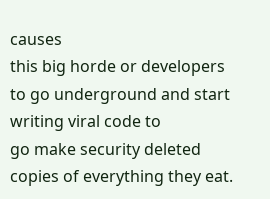causes
this big horde or developers to go underground and start writing viral code to
go make security deleted copies of everything they eat.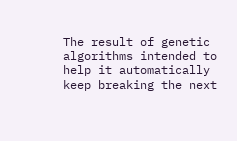The result of genetic
algorithms intended to help it automatically keep breaking the next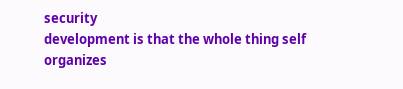security
development is that the whole thing self organizes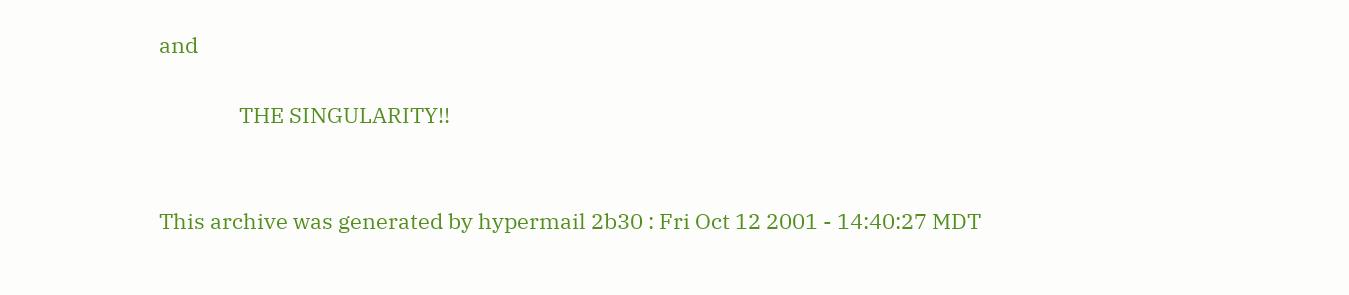and

                THE SINGULARITY!!


This archive was generated by hypermail 2b30 : Fri Oct 12 2001 - 14:40:27 MDT